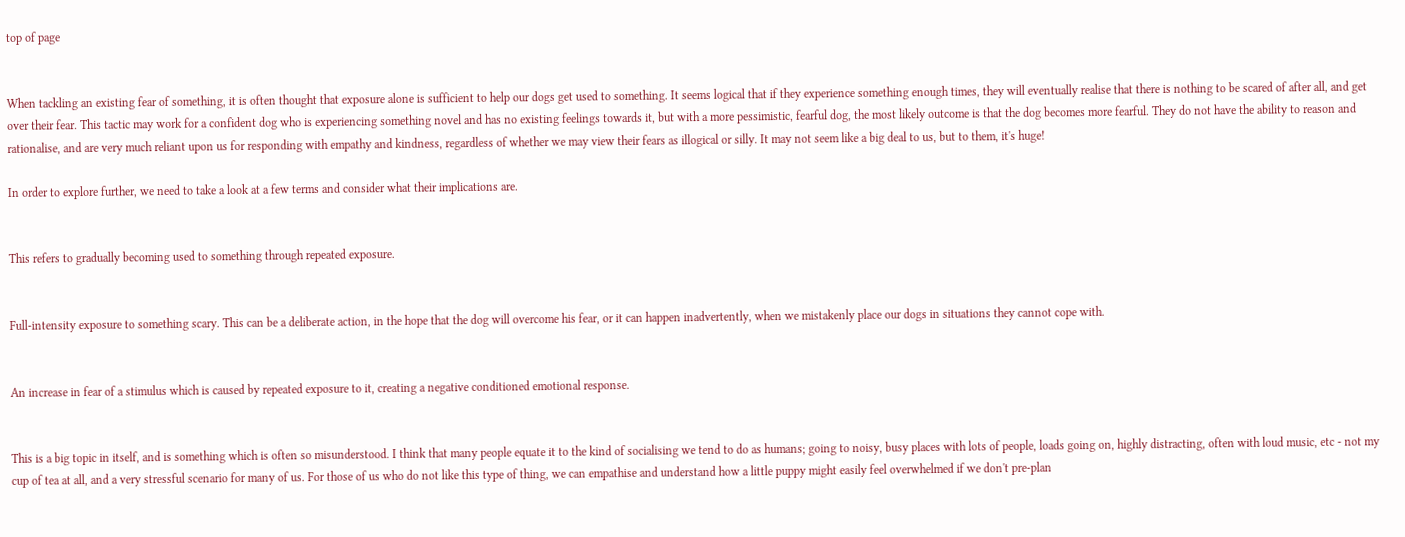top of page


When tackling an existing fear of something, it is often thought that exposure alone is sufficient to help our dogs get used to something. It seems logical that if they experience something enough times, they will eventually realise that there is nothing to be scared of after all, and get over their fear. This tactic may work for a confident dog who is experiencing something novel and has no existing feelings towards it, but with a more pessimistic, fearful dog, the most likely outcome is that the dog becomes more fearful. They do not have the ability to reason and rationalise, and are very much reliant upon us for responding with empathy and kindness, regardless of whether we may view their fears as illogical or silly. It may not seem like a big deal to us, but to them, it's huge!

In order to explore further, we need to take a look at a few terms and consider what their implications are.


This refers to gradually becoming used to something through repeated exposure.


Full-intensity exposure to something scary. This can be a deliberate action, in the hope that the dog will overcome his fear, or it can happen inadvertently, when we mistakenly place our dogs in situations they cannot cope with.


An increase in fear of a stimulus which is caused by repeated exposure to it, creating a negative conditioned emotional response.


This is a big topic in itself, and is something which is often so misunderstood. I think that many people equate it to the kind of socialising we tend to do as humans; going to noisy, busy places with lots of people, loads going on, highly distracting, often with loud music, etc - not my cup of tea at all, and a very stressful scenario for many of us. For those of us who do not like this type of thing, we can empathise and understand how a little puppy might easily feel overwhelmed if we don't pre-plan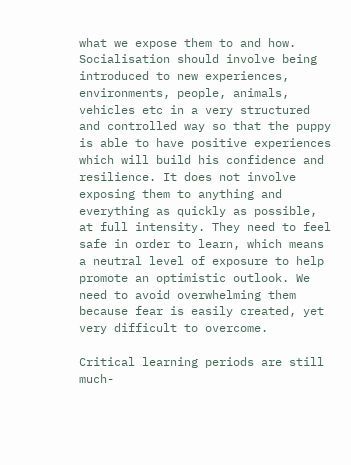what we expose them to and how. Socialisation should involve being introduced to new experiences, environments, people, animals, vehicles etc in a very structured and controlled way so that the puppy is able to have positive experiences which will build his confidence and resilience. It does not involve exposing them to anything and everything as quickly as possible, at full intensity. They need to feel safe in order to learn, which means a neutral level of exposure to help promote an optimistic outlook. We need to avoid overwhelming them because fear is easily created, yet very difficult to overcome.

Critical learning periods are still much-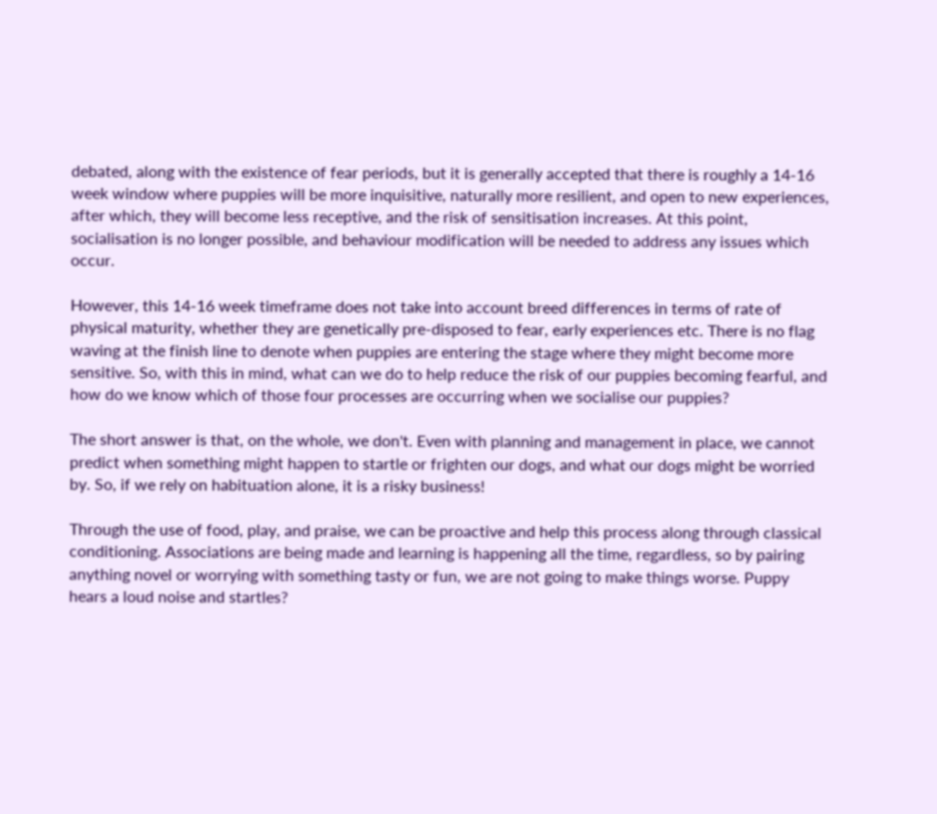debated, along with the existence of fear periods, but it is generally accepted that there is roughly a 14-16 week window where puppies will be more inquisitive, naturally more resilient, and open to new experiences, after which, they will become less receptive, and the risk of sensitisation increases. At this point, socialisation is no longer possible, and behaviour modification will be needed to address any issues which occur.

However, this 14-16 week timeframe does not take into account breed differences in terms of rate of physical maturity, whether they are genetically pre-disposed to fear, early experiences etc. There is no flag waving at the finish line to denote when puppies are entering the stage where they might become more sensitive. So, with this in mind, what can we do to help reduce the risk of our puppies becoming fearful, and how do we know which of those four processes are occurring when we socialise our puppies?

The short answer is that, on the whole, we don't. Even with planning and management in place, we cannot predict when something might happen to startle or frighten our dogs, and what our dogs might be worried by. So, if we rely on habituation alone, it is a risky business!

Through the use of food, play, and praise, we can be proactive and help this process along through classical conditioning. Associations are being made and learning is happening all the time, regardless, so by pairing anything novel or worrying with something tasty or fun, we are not going to make things worse. Puppy hears a loud noise and startles?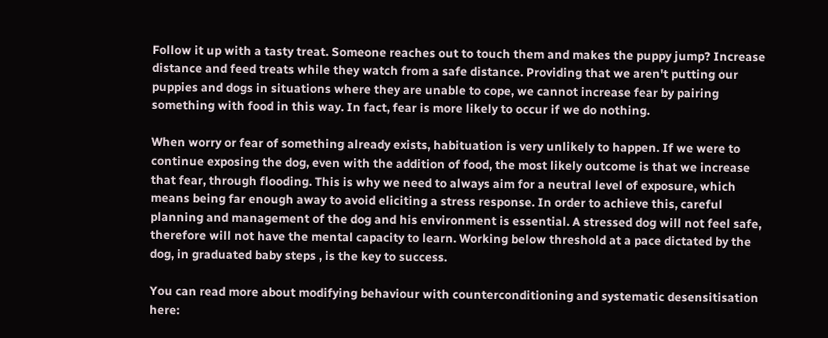Follow it up with a tasty treat. Someone reaches out to touch them and makes the puppy jump? Increase distance and feed treats while they watch from a safe distance. Providing that we aren't putting our puppies and dogs in situations where they are unable to cope, we cannot increase fear by pairing something with food in this way. In fact, fear is more likely to occur if we do nothing.

When worry or fear of something already exists, habituation is very unlikely to happen. If we were to continue exposing the dog, even with the addition of food, the most likely outcome is that we increase that fear, through flooding. This is why we need to always aim for a neutral level of exposure, which means being far enough away to avoid eliciting a stress response. In order to achieve this, careful planning and management of the dog and his environment is essential. A stressed dog will not feel safe, therefore will not have the mental capacity to learn. Working below threshold at a pace dictated by the dog, in graduated baby steps , is the key to success.

You can read more about modifying behaviour with counterconditioning and systematic desensitisation here: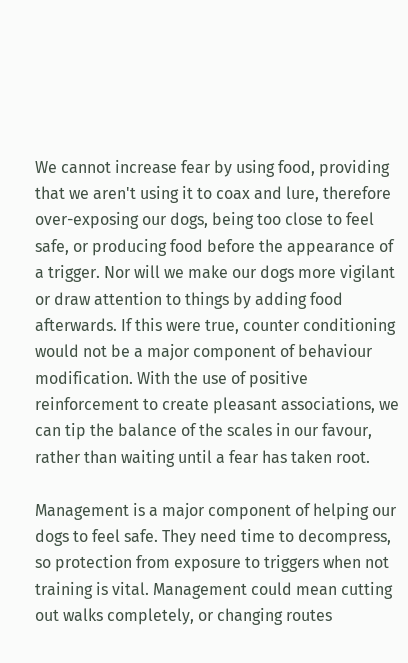We cannot increase fear by using food, providing that we aren't using it to coax and lure, therefore over-exposing our dogs, being too close to feel safe, or producing food before the appearance of a trigger. Nor will we make our dogs more vigilant or draw attention to things by adding food afterwards. If this were true, counter conditioning would not be a major component of behaviour modification. With the use of positive reinforcement to create pleasant associations, we can tip the balance of the scales in our favour, rather than waiting until a fear has taken root.

Management is a major component of helping our dogs to feel safe. They need time to decompress, so protection from exposure to triggers when not training is vital. Management could mean cutting out walks completely, or changing routes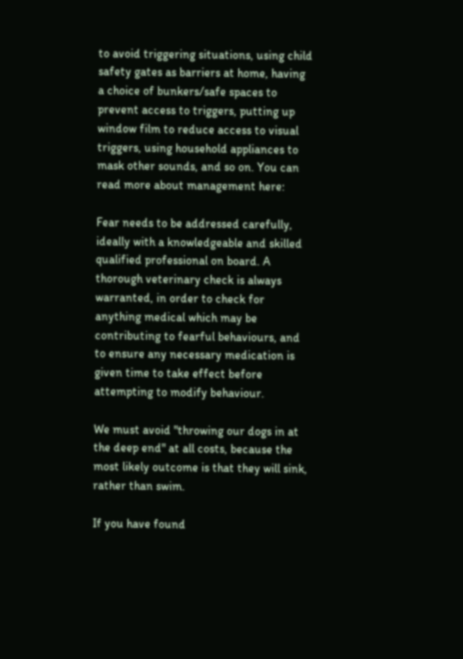to avoid triggering situations, using child safety gates as barriers at home, having a choice of bunkers/safe spaces to prevent access to triggers, putting up window film to reduce access to visual triggers, using household appliances to mask other sounds, and so on. You can read more about management here:

Fear needs to be addressed carefully, ideally with a knowledgeable and skilled qualified professional on board. A thorough veterinary check is always warranted, in order to check for anything medical which may be contributing to fearful behaviours, and to ensure any necessary medication is given time to take effect before attempting to modify behaviour.

We must avoid "throwing our dogs in at the deep end" at all costs, because the most likely outcome is that they will sink, rather than swim.

If you have found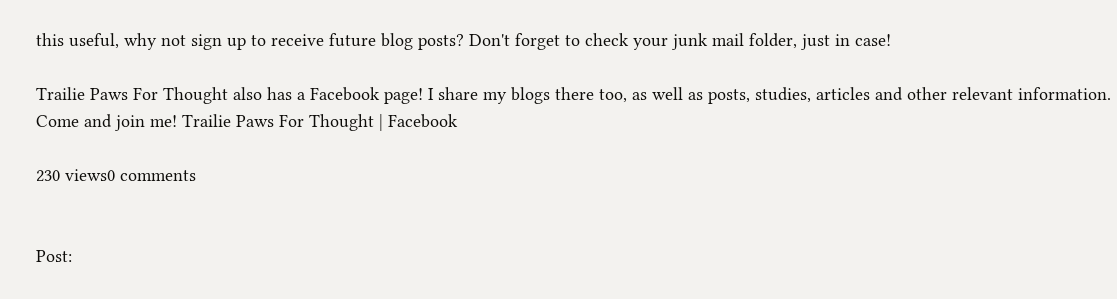this useful, why not sign up to receive future blog posts? Don't forget to check your junk mail folder, just in case!

Trailie Paws For Thought also has a Facebook page! I share my blogs there too, as well as posts, studies, articles and other relevant information. Come and join me! Trailie Paws For Thought | Facebook

230 views0 comments


Post: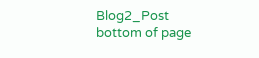Blog2_Post
bottom of page